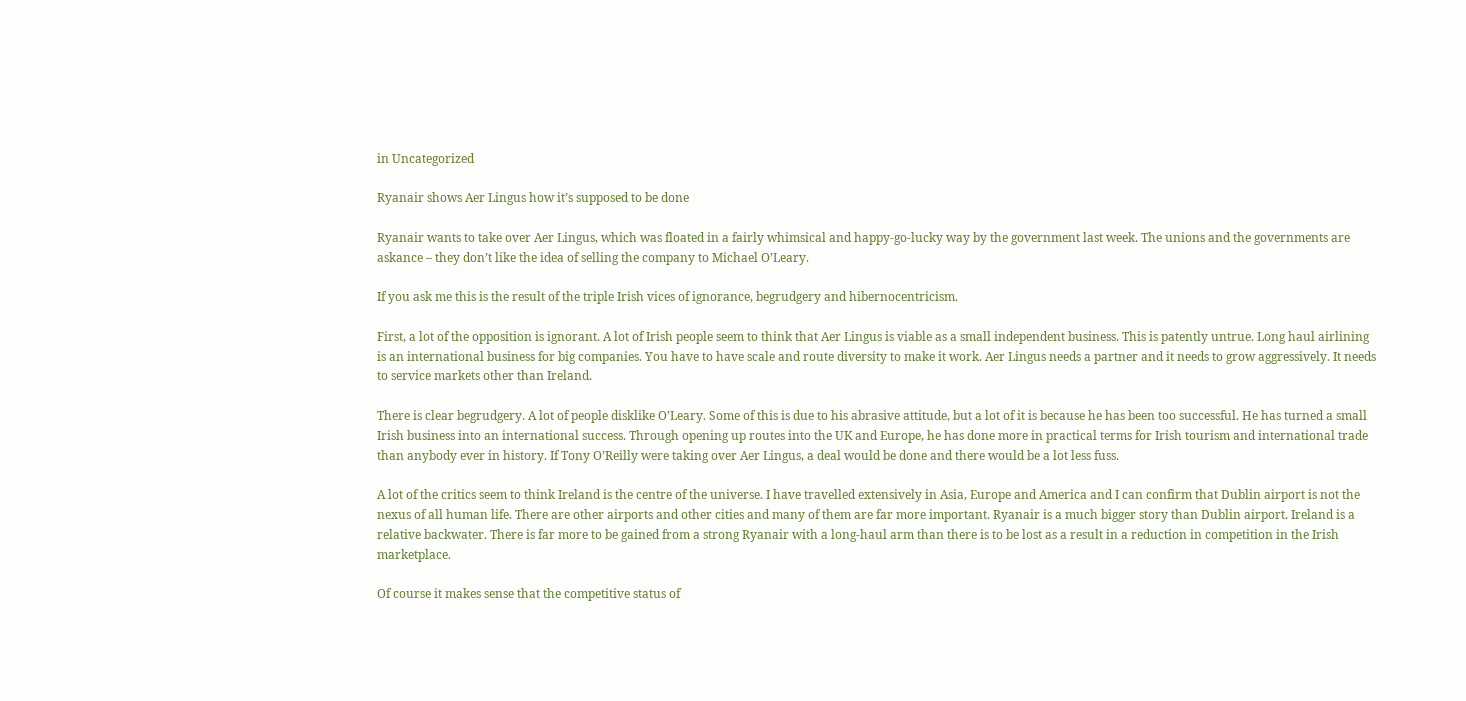in Uncategorized

Ryanair shows Aer Lingus how it’s supposed to be done

Ryanair wants to take over Aer Lingus, which was floated in a fairly whimsical and happy-go-lucky way by the government last week. The unions and the governments are askance – they don’t like the idea of selling the company to Michael O’Leary.

If you ask me this is the result of the triple Irish vices of ignorance, begrudgery and hibernocentricism.

First, a lot of the opposition is ignorant. A lot of Irish people seem to think that Aer Lingus is viable as a small independent business. This is patently untrue. Long haul airlining is an international business for big companies. You have to have scale and route diversity to make it work. Aer Lingus needs a partner and it needs to grow aggressively. It needs to service markets other than Ireland.

There is clear begrudgery. A lot of people disklike O’Leary. Some of this is due to his abrasive attitude, but a lot of it is because he has been too successful. He has turned a small Irish business into an international success. Through opening up routes into the UK and Europe, he has done more in practical terms for Irish tourism and international trade than anybody ever in history. If Tony O’Reilly were taking over Aer Lingus, a deal would be done and there would be a lot less fuss.

A lot of the critics seem to think Ireland is the centre of the universe. I have travelled extensively in Asia, Europe and America and I can confirm that Dublin airport is not the nexus of all human life. There are other airports and other cities and many of them are far more important. Ryanair is a much bigger story than Dublin airport. Ireland is a relative backwater. There is far more to be gained from a strong Ryanair with a long-haul arm than there is to be lost as a result in a reduction in competition in the Irish marketplace.

Of course it makes sense that the competitive status of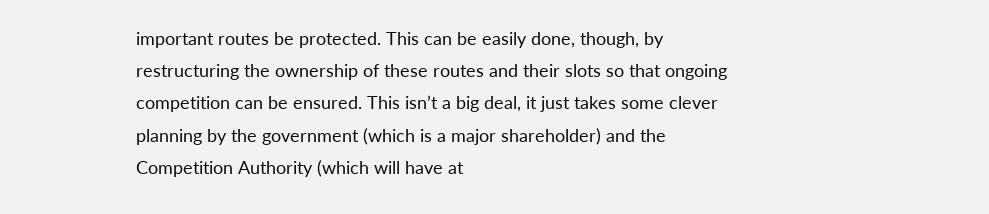important routes be protected. This can be easily done, though, by restructuring the ownership of these routes and their slots so that ongoing competition can be ensured. This isn’t a big deal, it just takes some clever planning by the government (which is a major shareholder) and the Competition Authority (which will have at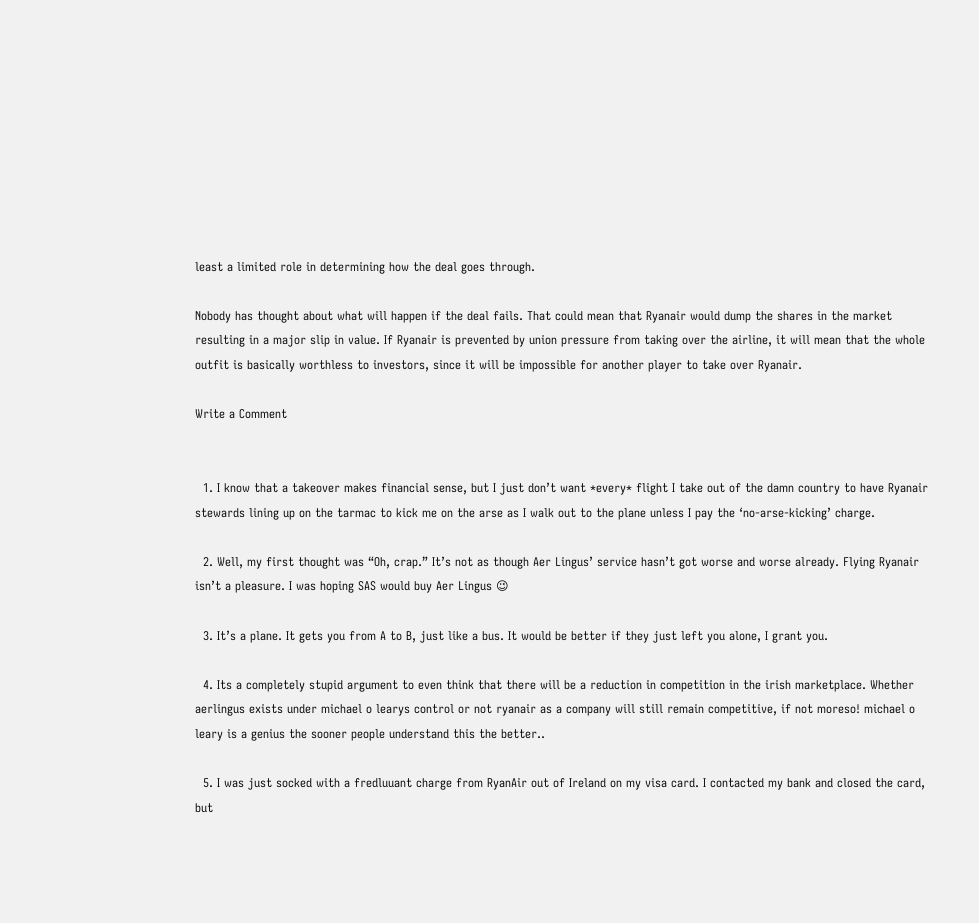least a limited role in determining how the deal goes through.

Nobody has thought about what will happen if the deal fails. That could mean that Ryanair would dump the shares in the market resulting in a major slip in value. If Ryanair is prevented by union pressure from taking over the airline, it will mean that the whole outfit is basically worthless to investors, since it will be impossible for another player to take over Ryanair.

Write a Comment


  1. I know that a takeover makes financial sense, but I just don’t want *every* flight I take out of the damn country to have Ryanair stewards lining up on the tarmac to kick me on the arse as I walk out to the plane unless I pay the ‘no-arse-kicking’ charge.

  2. Well, my first thought was “Oh, crap.” It’s not as though Aer Lingus’ service hasn’t got worse and worse already. Flying Ryanair isn’t a pleasure. I was hoping SAS would buy Aer Lingus 😉

  3. It’s a plane. It gets you from A to B, just like a bus. It would be better if they just left you alone, I grant you.

  4. Its a completely stupid argument to even think that there will be a reduction in competition in the irish marketplace. Whether aerlingus exists under michael o learys control or not ryanair as a company will still remain competitive, if not moreso! michael o leary is a genius the sooner people understand this the better..

  5. I was just socked with a fredluuant charge from RyanAir out of Ireland on my visa card. I contacted my bank and closed the card, but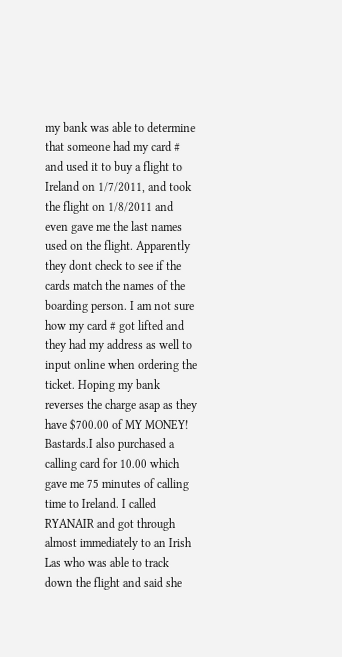my bank was able to determine that someone had my card # and used it to buy a flight to Ireland on 1/7/2011, and took the flight on 1/8/2011 and even gave me the last names used on the flight. Apparently they dont check to see if the cards match the names of the boarding person. I am not sure how my card # got lifted and they had my address as well to input online when ordering the ticket. Hoping my bank reverses the charge asap as they have $700.00 of MY MONEY! Bastards.I also purchased a calling card for 10.00 which gave me 75 minutes of calling time to Ireland. I called RYANAIR and got through almost immediately to an Irish Las who was able to track down the flight and said she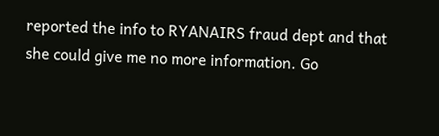reported the info to RYANAIRS fraud dept and that she could give me no more information. Go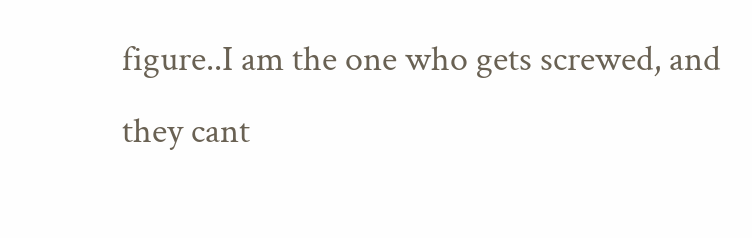figure..I am the one who gets screwed, and they cant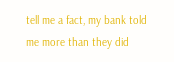tell me a fact, my bank told me more than they did